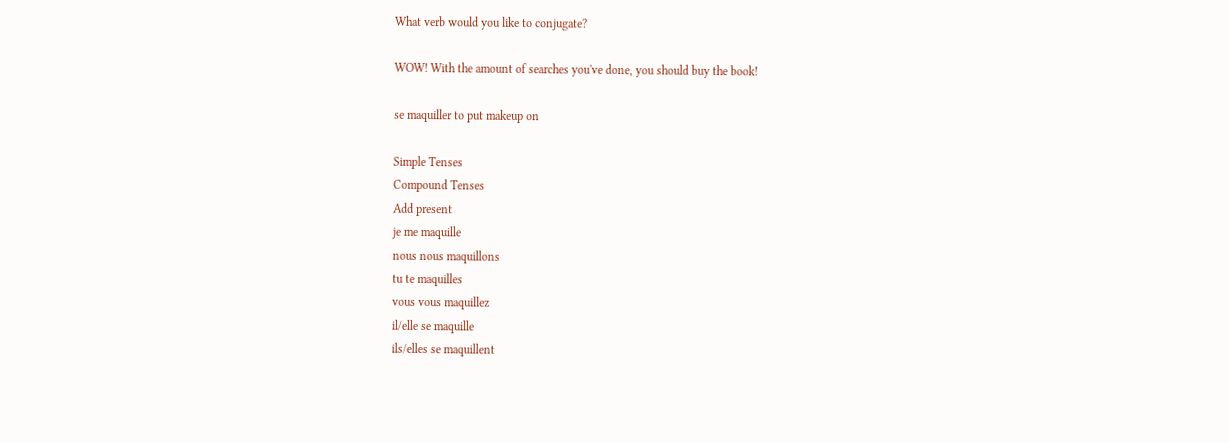What verb would you like to conjugate?

WOW! With the amount of searches you've done, you should buy the book!

se maquiller to put makeup on

Simple Tenses
Compound Tenses
Add present
je me maquille
nous nous maquillons
tu te maquilles
vous vous maquillez
il/elle se maquille
ils/elles se maquillent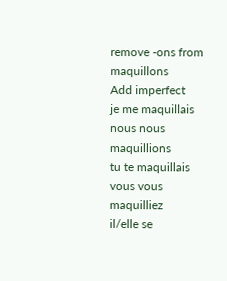remove -ons from maquillons
Add imperfect
je me maquillais
nous nous maquillions
tu te maquillais
vous vous maquilliez
il/elle se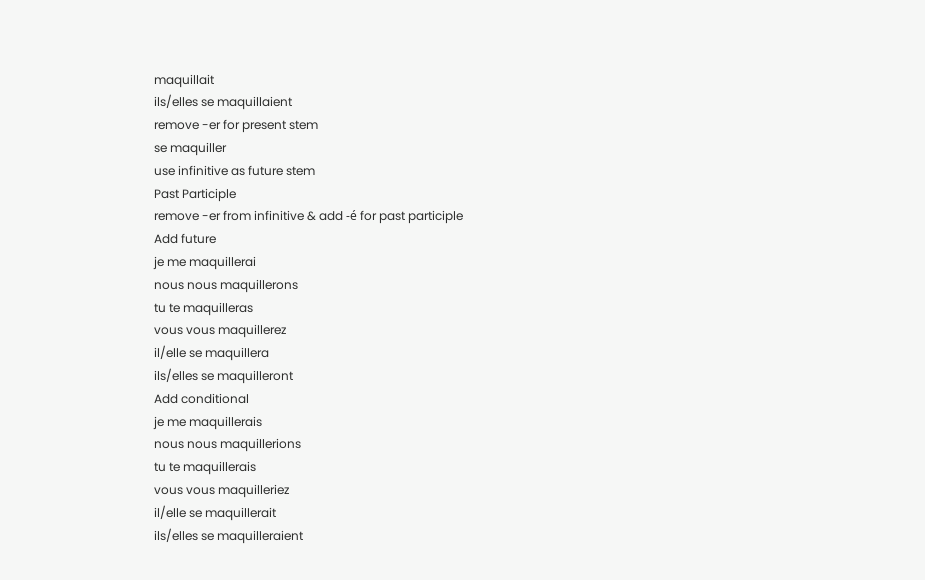maquillait
ils/elles se maquillaient
remove -er for present stem
se maquiller
use infinitive as future stem
Past Participle
remove -er from infinitive & add -é for past participle
Add future
je me maquillerai
nous nous maquillerons
tu te maquilleras
vous vous maquillerez
il/elle se maquillera
ils/elles se maquilleront
Add conditional
je me maquillerais
nous nous maquillerions
tu te maquillerais
vous vous maquilleriez
il/elle se maquillerait
ils/elles se maquilleraient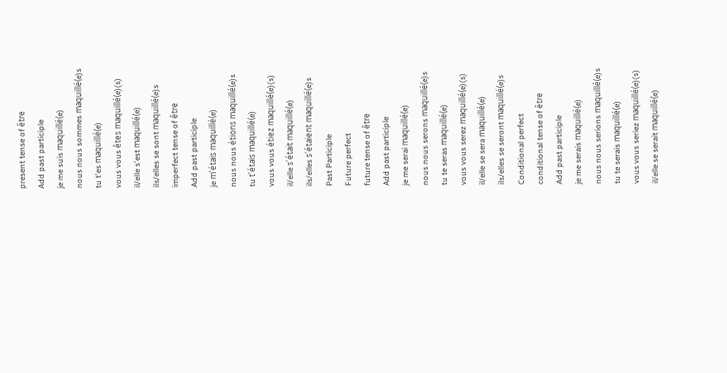present tense of être
Add past participle
je me suis maquillé(e)
nous nous sommes maquillé(e)s
tu t'es maquillé(e)
vous vous êtes maquillé(e)(s)
il/elle s'est maquillé(e)
ils/elles se sont maquillé(e)s
imperfect tense of être
Add past participle
je m'étais maquillé(e)
nous nous étions maquillé(e)s
tu t'étais maquillé(e)
vous vous étiez maquillé(e)(s)
il/elle s'était maquillé(e)
ils/elles s'étaient maquillé(e)s
Past Participle
Future perfect
future tense of être
Add past participle
je me serai maquillé(e)
nous nous serons maquillé(e)s
tu te seras maquillé(e)
vous vous serez maquillé(e)(s)
il/elle se sera maquillé(e)
ils/elles se seront maquillé(e)s
Conditional perfect
conditional tense of être
Add past participle
je me serais maquillé(e)
nous nous serions maquillé(e)s
tu te serais maquillé(e)
vous vous seriez maquillé(e)(s)
il/elle se serait maquillé(e)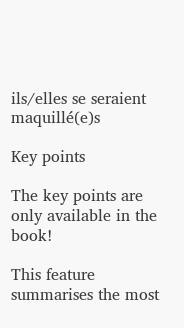ils/elles se seraient maquillé(e)s

Key points

The key points are only available in the book!

This feature summarises the most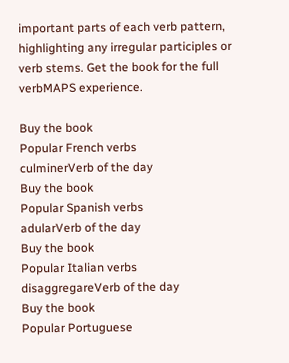important parts of each verb pattern, highlighting any irregular participles or verb stems. Get the book for the full verbMAPS experience.

Buy the book
Popular French verbs
culminerVerb of the day
Buy the book
Popular Spanish verbs
adularVerb of the day
Buy the book
Popular Italian verbs
disaggregareVerb of the day
Buy the book
Popular Portuguese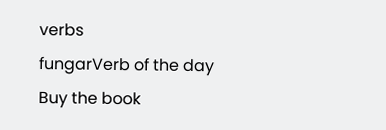verbs
fungarVerb of the day
Buy the book